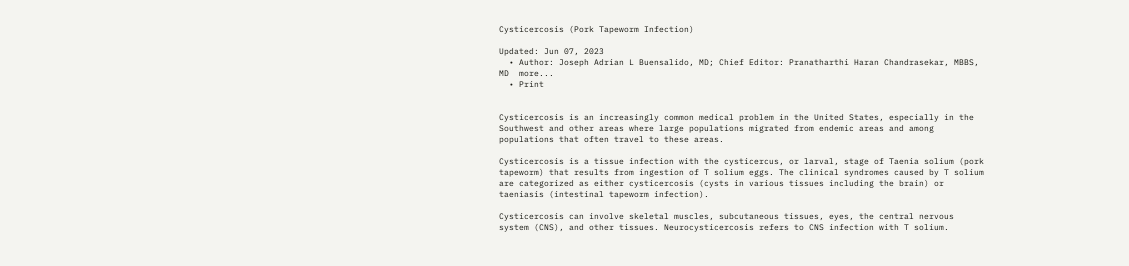Cysticercosis (Pork Tapeworm Infection)

Updated: Jun 07, 2023
  • Author: Joseph Adrian L Buensalido, MD; Chief Editor: Pranatharthi Haran Chandrasekar, MBBS, MD  more...
  • Print


Cysticercosis is an increasingly common medical problem in the United States, especially in the Southwest and other areas where large populations migrated from endemic areas and among populations that often travel to these areas.

Cysticercosis is a tissue infection with the cysticercus, or larval, stage of Taenia solium (pork tapeworm) that results from ingestion of T solium eggs. The clinical syndromes caused by T solium are categorized as either cysticercosis (cysts in various tissues including the brain) or taeniasis (intestinal tapeworm infection).

Cysticercosis can involve skeletal muscles, subcutaneous tissues, eyes, the central nervous system (CNS), and other tissues. Neurocysticercosis refers to CNS infection with T solium.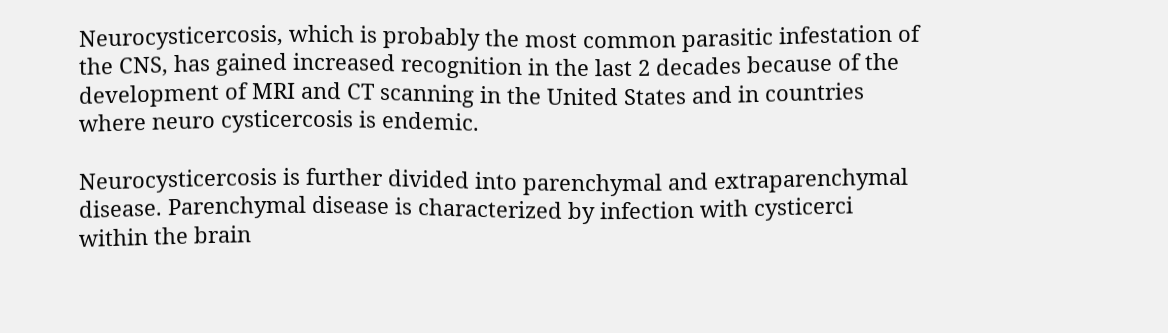Neurocysticercosis, which is probably the most common parasitic infestation of the CNS, has gained increased recognition in the last 2 decades because of the development of MRI and CT scanning in the United States and in countries where neuro cysticercosis is endemic.

Neurocysticercosis is further divided into parenchymal and extraparenchymal disease. Parenchymal disease is characterized by infection with cysticerci within the brain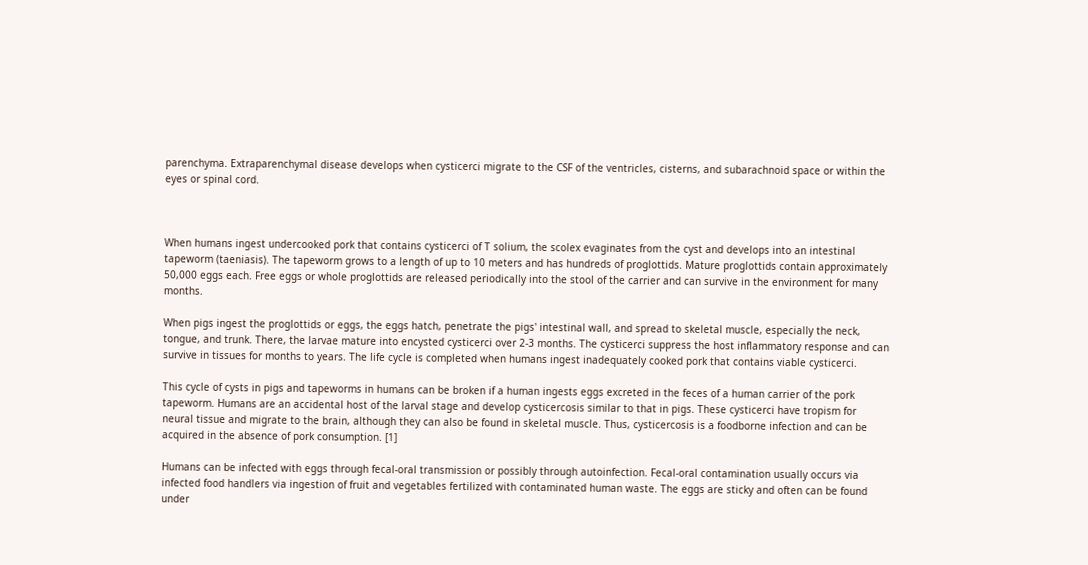parenchyma. Extraparenchymal disease develops when cysticerci migrate to the CSF of the ventricles, cisterns, and subarachnoid space or within the eyes or spinal cord.



When humans ingest undercooked pork that contains cysticerci of T solium, the scolex evaginates from the cyst and develops into an intestinal tapeworm (taeniasis). The tapeworm grows to a length of up to 10 meters and has hundreds of proglottids. Mature proglottids contain approximately 50,000 eggs each. Free eggs or whole proglottids are released periodically into the stool of the carrier and can survive in the environment for many months.

When pigs ingest the proglottids or eggs, the eggs hatch, penetrate the pigs' intestinal wall, and spread to skeletal muscle, especially the neck, tongue, and trunk. There, the larvae mature into encysted cysticerci over 2-3 months. The cysticerci suppress the host inflammatory response and can survive in tissues for months to years. The life cycle is completed when humans ingest inadequately cooked pork that contains viable cysticerci.

This cycle of cysts in pigs and tapeworms in humans can be broken if a human ingests eggs excreted in the feces of a human carrier of the pork tapeworm. Humans are an accidental host of the larval stage and develop cysticercosis similar to that in pigs. These cysticerci have tropism for neural tissue and migrate to the brain, although they can also be found in skeletal muscle. Thus, cysticercosis is a foodborne infection and can be acquired in the absence of pork consumption. [1]

Humans can be infected with eggs through fecal-oral transmission or possibly through autoinfection. Fecal-oral contamination usually occurs via infected food handlers via ingestion of fruit and vegetables fertilized with contaminated human waste. The eggs are sticky and often can be found under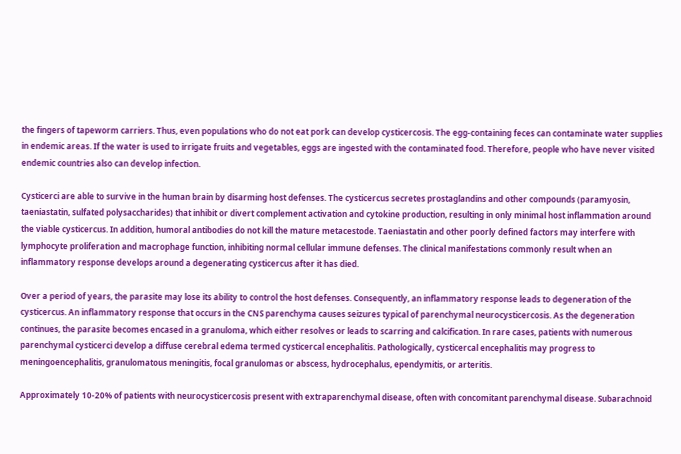the fingers of tapeworm carriers. Thus, even populations who do not eat pork can develop cysticercosis. The egg-containing feces can contaminate water supplies in endemic areas. If the water is used to irrigate fruits and vegetables, eggs are ingested with the contaminated food. Therefore, people who have never visited endemic countries also can develop infection.

Cysticerci are able to survive in the human brain by disarming host defenses. The cysticercus secretes prostaglandins and other compounds (paramyosin, taeniastatin, sulfated polysaccharides) that inhibit or divert complement activation and cytokine production, resulting in only minimal host inflammation around the viable cysticercus. In addition, humoral antibodies do not kill the mature metacestode. Taeniastatin and other poorly defined factors may interfere with lymphocyte proliferation and macrophage function, inhibiting normal cellular immune defenses. The clinical manifestations commonly result when an inflammatory response develops around a degenerating cysticercus after it has died.

Over a period of years, the parasite may lose its ability to control the host defenses. Consequently, an inflammatory response leads to degeneration of the cysticercus. An inflammatory response that occurs in the CNS parenchyma causes seizures typical of parenchymal neurocysticercosis. As the degeneration continues, the parasite becomes encased in a granuloma, which either resolves or leads to scarring and calcification. In rare cases, patients with numerous parenchymal cysticerci develop a diffuse cerebral edema termed cysticercal encephalitis. Pathologically, cysticercal encephalitis may progress to meningoencephalitis, granulomatous meningitis, focal granulomas or abscess, hydrocephalus, ependymitis, or arteritis.

Approximately 10-20% of patients with neurocysticercosis present with extraparenchymal disease, often with concomitant parenchymal disease. Subarachnoid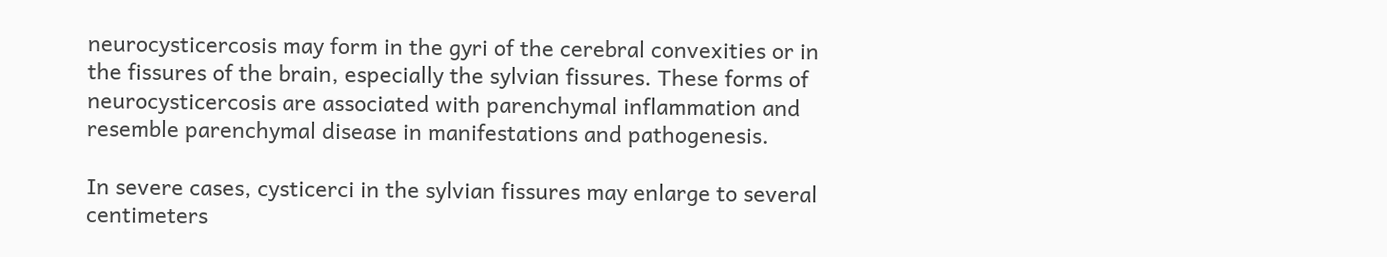neurocysticercosis may form in the gyri of the cerebral convexities or in the fissures of the brain, especially the sylvian fissures. These forms of neurocysticercosis are associated with parenchymal inflammation and resemble parenchymal disease in manifestations and pathogenesis.

In severe cases, cysticerci in the sylvian fissures may enlarge to several centimeters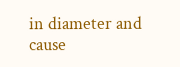in diameter and cause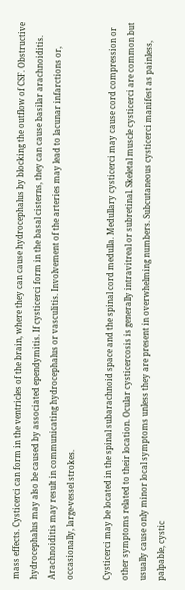mass effects. Cysticerci can form in the ventricles of the brain, where they can cause hydrocephalus by blocking the outflow of CSF. Obstructive hydrocephalus may also be caused by associated ependymitis. If cysticerci form in the basal cisterns, they can cause basilar arachnoiditis. Arachnoiditis may result in communicating hydrocephalus or vasculitis. Involvement of the arteries may lead to lacunar infarctions or, occasionally, large-vessel strokes.

Cysticerci may be located in the spinal subarachnoid space and the spinal cord medulla. Medullary cysticerci may cause cord compression or other symptoms related to their location. Ocular cysticercosis is generally intravitreal or subretinal. Skeletal muscle cysticerci are common but usually cause only minor local symptoms unless they are present in overwhelming numbers. Subcutaneous cysticerci manifest as painless, palpable, cystic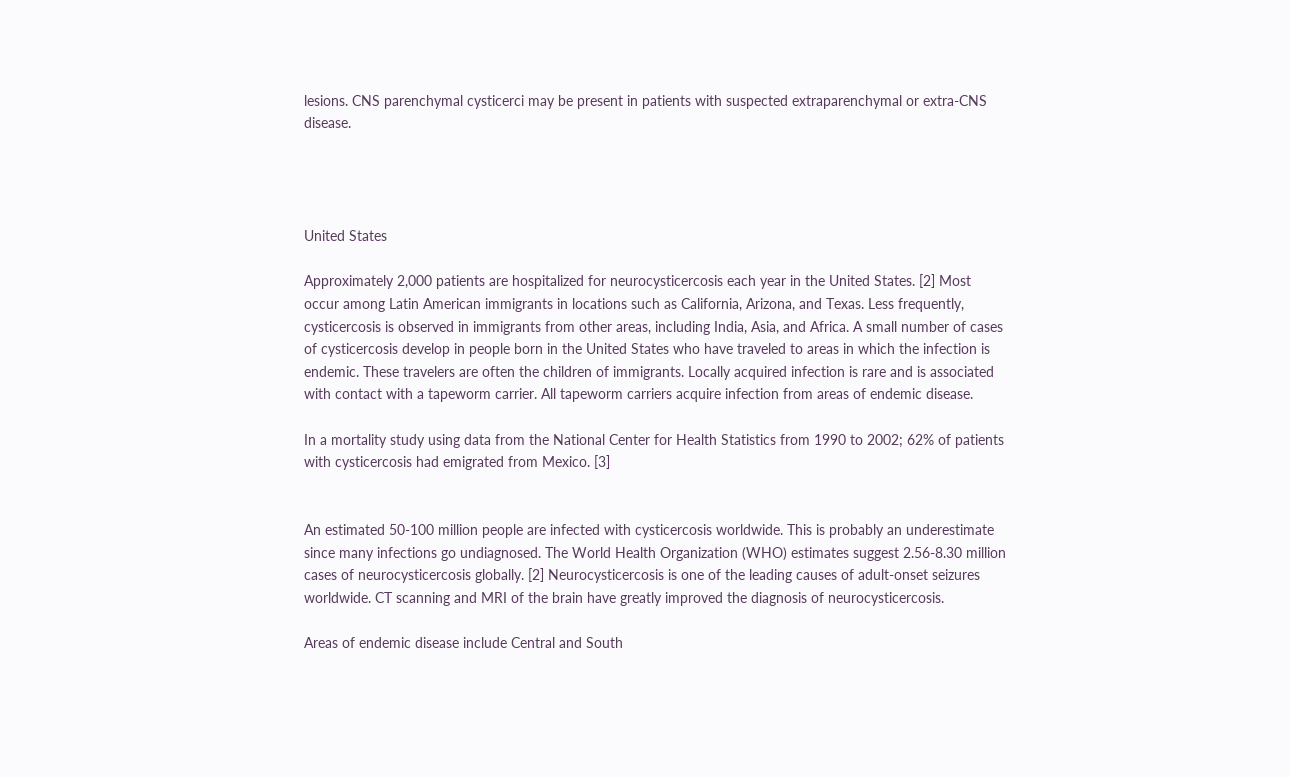lesions. CNS parenchymal cysticerci may be present in patients with suspected extraparenchymal or extra-CNS disease.




United States

Approximately 2,000 patients are hospitalized for neurocysticercosis each year in the United States. [2] Most occur among Latin American immigrants in locations such as California, Arizona, and Texas. Less frequently, cysticercosis is observed in immigrants from other areas, including India, Asia, and Africa. A small number of cases of cysticercosis develop in people born in the United States who have traveled to areas in which the infection is endemic. These travelers are often the children of immigrants. Locally acquired infection is rare and is associated with contact with a tapeworm carrier. All tapeworm carriers acquire infection from areas of endemic disease.

In a mortality study using data from the National Center for Health Statistics from 1990 to 2002; 62% of patients with cysticercosis had emigrated from Mexico. [3]


An estimated 50-100 million people are infected with cysticercosis worldwide. This is probably an underestimate since many infections go undiagnosed. The World Health Organization (WHO) estimates suggest 2.56-8.30 million cases of neurocysticercosis globally. [2] Neurocysticercosis is one of the leading causes of adult-onset seizures worldwide. CT scanning and MRI of the brain have greatly improved the diagnosis of neurocysticercosis.

Areas of endemic disease include Central and South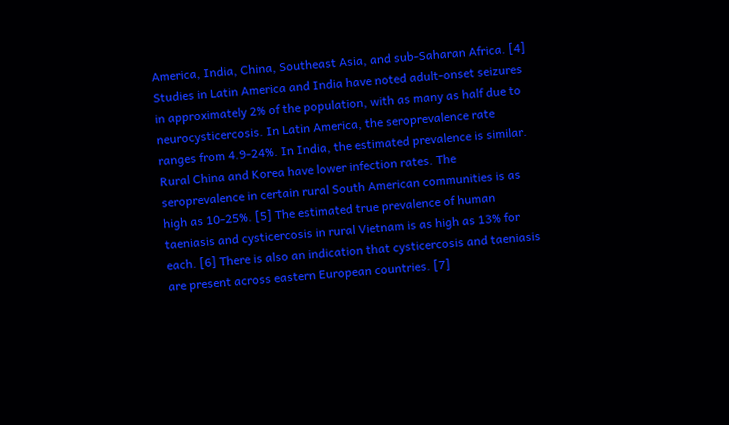America, India, China, Southeast Asia, and sub-Saharan Africa. [4] Studies in Latin America and India have noted adult-onset seizures in approximately 2% of the population, with as many as half due to neurocysticercosis. In Latin America, the seroprevalence rate ranges from 4.9-24%. In India, the estimated prevalence is similar. Rural China and Korea have lower infection rates. The seroprevalence in certain rural South American communities is as high as 10-25%. [5] The estimated true prevalence of human taeniasis and cysticercosis in rural Vietnam is as high as 13% for each. [6] There is also an indication that cysticercosis and taeniasis are present across eastern European countries. [7]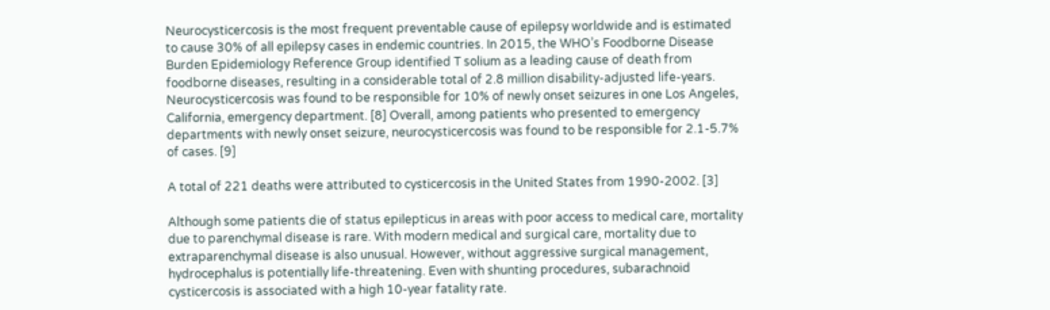Neurocysticercosis is the most frequent preventable cause of epilepsy worldwide and is estimated to cause 30% of all epilepsy cases in endemic countries. In 2015, the WHO’s Foodborne Disease Burden Epidemiology Reference Group identified T solium as a leading cause of death from foodborne diseases, resulting in a considerable total of 2.8 million disability-adjusted life-years. Neurocysticercosis was found to be responsible for 10% of newly onset seizures in one Los Angeles, California, emergency department. [8] Overall, among patients who presented to emergency departments with newly onset seizure, neurocysticercosis was found to be responsible for 2.1-5.7% of cases. [9]

A total of 221 deaths were attributed to cysticercosis in the United States from 1990-2002. [3]

Although some patients die of status epilepticus in areas with poor access to medical care, mortality due to parenchymal disease is rare. With modern medical and surgical care, mortality due to extraparenchymal disease is also unusual. However, without aggressive surgical management, hydrocephalus is potentially life-threatening. Even with shunting procedures, subarachnoid cysticercosis is associated with a high 10-year fatality rate.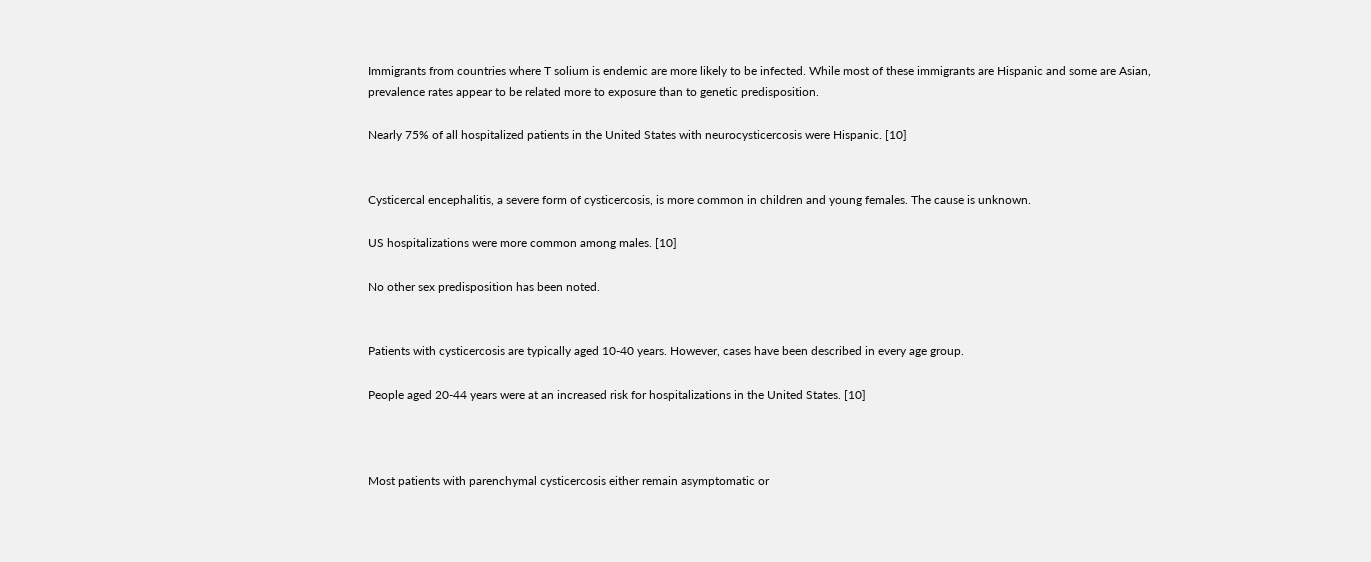Immigrants from countries where T solium is endemic are more likely to be infected. While most of these immigrants are Hispanic and some are Asian, prevalence rates appear to be related more to exposure than to genetic predisposition.

Nearly 75% of all hospitalized patients in the United States with neurocysticercosis were Hispanic. [10]


Cysticercal encephalitis, a severe form of cysticercosis, is more common in children and young females. The cause is unknown.

US hospitalizations were more common among males. [10]

No other sex predisposition has been noted.


Patients with cysticercosis are typically aged 10-40 years. However, cases have been described in every age group.

People aged 20-44 years were at an increased risk for hospitalizations in the United States. [10]



Most patients with parenchymal cysticercosis either remain asymptomatic or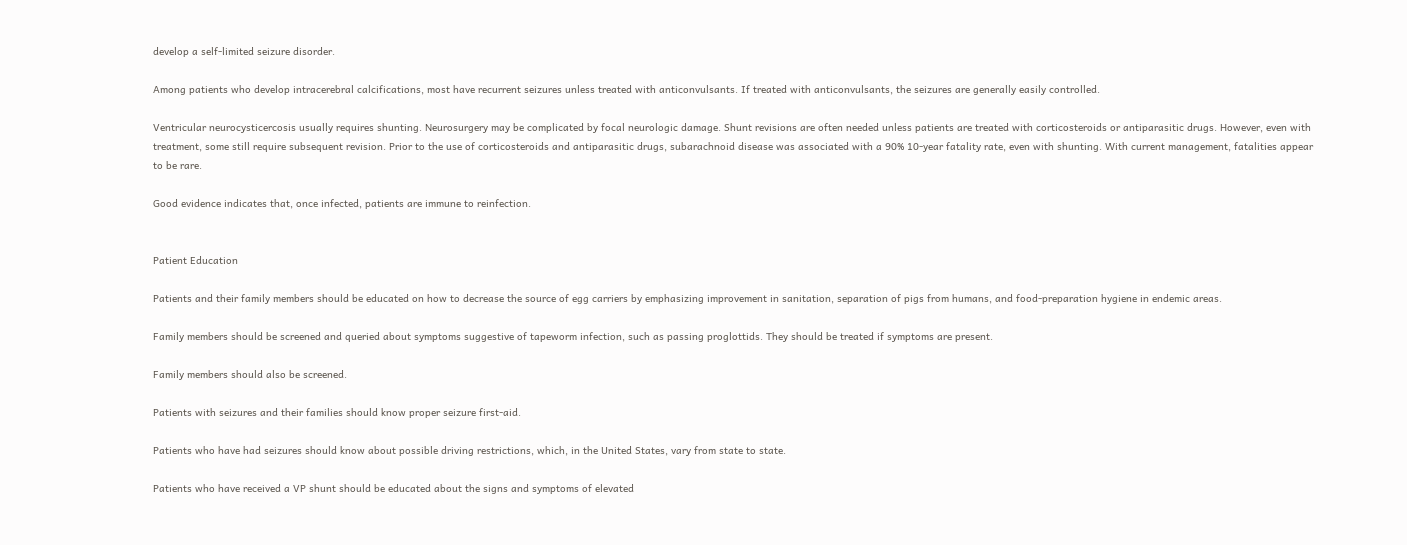develop a self-limited seizure disorder.

Among patients who develop intracerebral calcifications, most have recurrent seizures unless treated with anticonvulsants. If treated with anticonvulsants, the seizures are generally easily controlled.

Ventricular neurocysticercosis usually requires shunting. Neurosurgery may be complicated by focal neurologic damage. Shunt revisions are often needed unless patients are treated with corticosteroids or antiparasitic drugs. However, even with treatment, some still require subsequent revision. Prior to the use of corticosteroids and antiparasitic drugs, subarachnoid disease was associated with a 90% 10-year fatality rate, even with shunting. With current management, fatalities appear to be rare.

Good evidence indicates that, once infected, patients are immune to reinfection.


Patient Education

Patients and their family members should be educated on how to decrease the source of egg carriers by emphasizing improvement in sanitation, separation of pigs from humans, and food-preparation hygiene in endemic areas.

Family members should be screened and queried about symptoms suggestive of tapeworm infection, such as passing proglottids. They should be treated if symptoms are present.

Family members should also be screened.

Patients with seizures and their families should know proper seizure first-aid.

Patients who have had seizures should know about possible driving restrictions, which, in the United States, vary from state to state.

Patients who have received a VP shunt should be educated about the signs and symptoms of elevated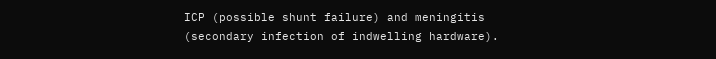ICP (possible shunt failure) and meningitis (secondary infection of indwelling hardware).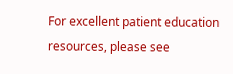For excellent patient education resources, please see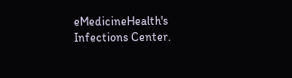eMedicineHealth's Infections Center.